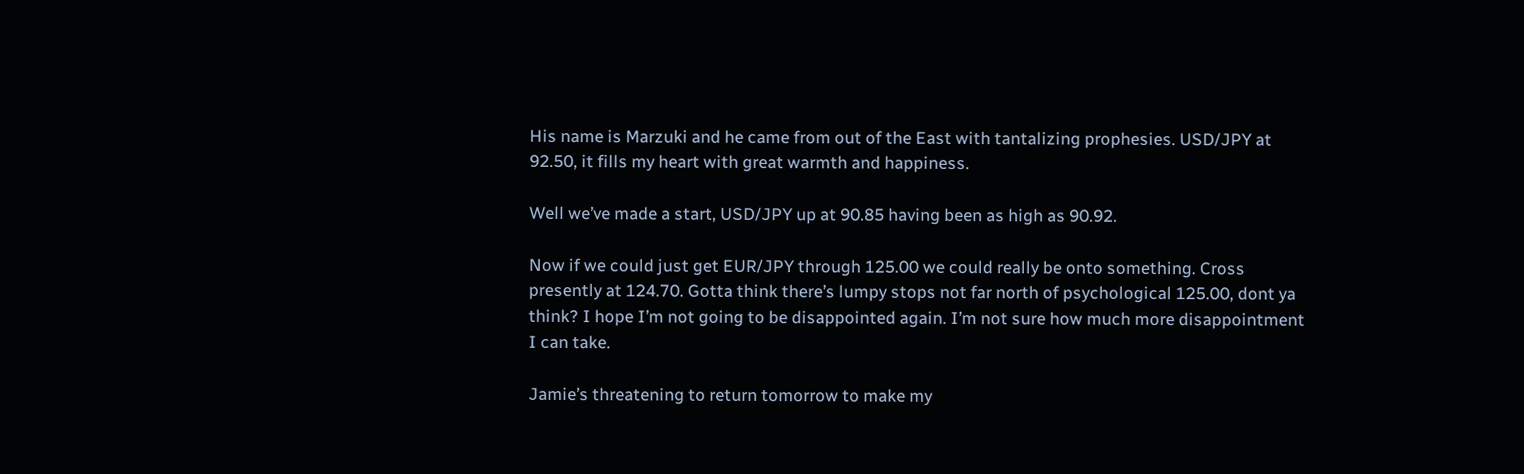His name is Marzuki and he came from out of the East with tantalizing prophesies. USD/JPY at 92.50, it fills my heart with great warmth and happiness.

Well we’ve made a start, USD/JPY up at 90.85 having been as high as 90.92.

Now if we could just get EUR/JPY through 125.00 we could really be onto something. Cross presently at 124.70. Gotta think there’s lumpy stops not far north of psychological 125.00, dont ya think? I hope I’m not going to be disappointed again. I’m not sure how much more disappointment I can take.

Jamie’s threatening to return tomorrow to make my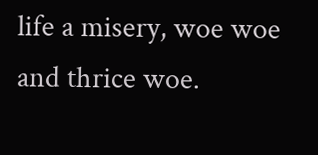life a misery, woe woe and thrice woe.